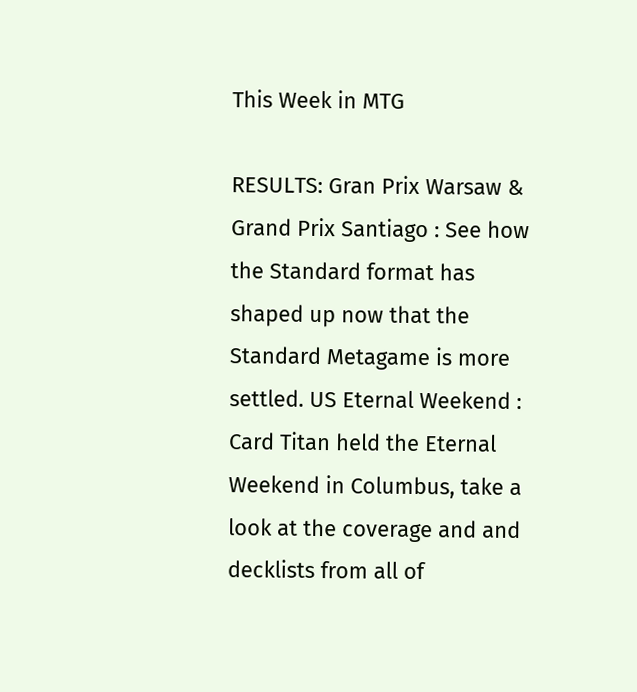This Week in MTG

RESULTS: Gran Prix Warsaw & Grand Prix Santiago : See how the Standard format has shaped up now that the Standard Metagame is more settled. US Eternal Weekend : Card Titan held the Eternal Weekend in Columbus, take a look at the coverage and and decklists from all of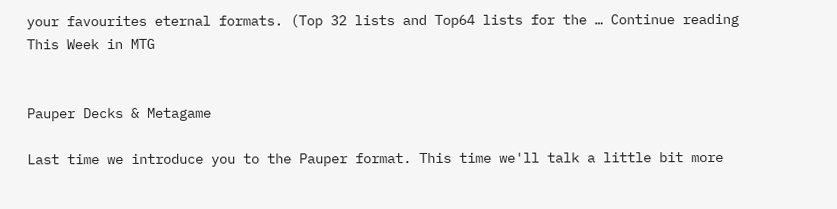your favourites eternal formats. (Top 32 lists and Top64 lists for the … Continue reading This Week in MTG


Pauper Decks & Metagame

Last time we introduce you to the Pauper format. This time we'll talk a little bit more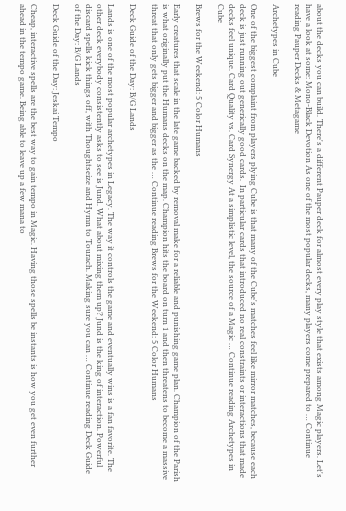about the decks you can build. There's a different Pauper deck for almost every play style that exists among Magic players. Let's have a look at some: Mono-Black Devotion As one of the most popular decks, many players come prepared to … Continue reading Pauper Decks & Metagame

Archetypes in Cube

One of the biggest complaint from players plying Cube is that many of the Cube's matches feel like mirror matches, because each deck is just running out generically good cards.  In particular cards that introduced no real constraints or interactions that made decks feel unique. Card Quality vs. Card Synergy At a simplistic level, the source of a Magic … Continue reading Archetypes in Cube

Brews for the Weekend: 5 Color Humans

Early creatures that scale in the late game backed by removal make for a reliable and punishing game plan. Champion of the Parish is what originally put the Humans decks on the map. Champion hits the board on turn 1 and then threatens to become a massive threat that only gets bigger and bigger as the … Continue reading Brews for the Weekend: 5 Color Humans

Deck Guide of the Day: B/G Lands

Lands is one of the most popular archetypes in Legacy. The way it controls the game and eventually wins is a fan favorite. The other deck everybody consistently asks to see is Jund. What about mixing them up? Jund is the king of interaction. Powerful discard spells kick things off, with Thoughtseize and Hymn to Tourach. Making sure you can … Continue reading Deck Guide of the Day: B/G Lands

Deck Guide of the Day: Jeskai Tempo

Cheap, interactive spells are the best way to gain tempo in Magic. Having those spells be instants is how you get even further ahead in the tempo game. Being able to leave up a few mana to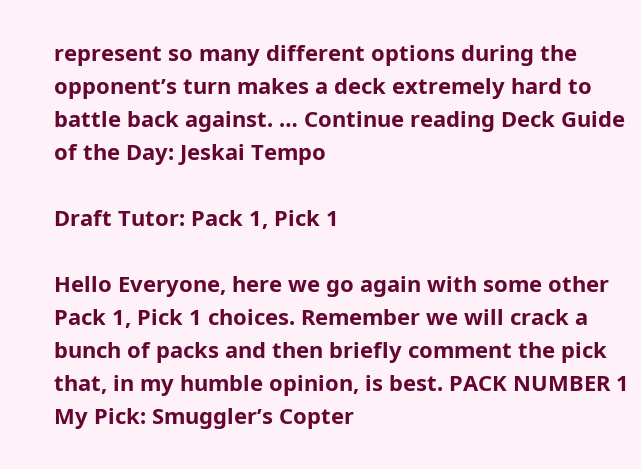represent so many different options during the opponent’s turn makes a deck extremely hard to battle back against. … Continue reading Deck Guide of the Day: Jeskai Tempo

Draft Tutor: Pack 1, Pick 1

Hello Everyone, here we go again with some other Pack 1, Pick 1 choices. Remember we will crack a bunch of packs and then briefly comment the pick that, in my humble opinion, is best. PACK NUMBER 1 My Pick: Smuggler’s Copter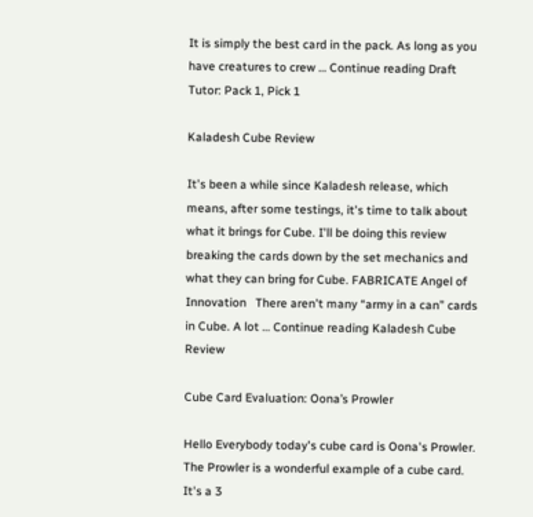It is simply the best card in the pack. As long as you have creatures to crew … Continue reading Draft Tutor: Pack 1, Pick 1

Kaladesh Cube Review

It's been a while since Kaladesh release, which means, after some testings, it's time to talk about what it brings for Cube. I'll be doing this review breaking the cards down by the set mechanics and what they can bring for Cube. FABRICATE Angel of Innovation   There aren't many “army in a can” cards in Cube. A lot … Continue reading Kaladesh Cube Review

Cube Card Evaluation: Oona’s Prowler

Hello Everybody today's cube card is Oona's Prowler. The Prowler is a wonderful example of a cube card. It's a 3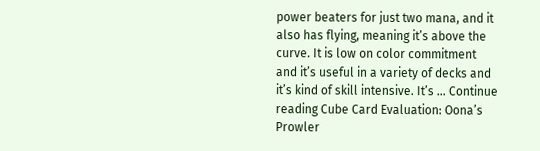power beaters for just two mana, and it also has flying, meaning it’s above the curve. It is low on color commitment and it’s useful in a variety of decks and it’s kind of skill intensive. It’s … Continue reading Cube Card Evaluation: Oona’s Prowler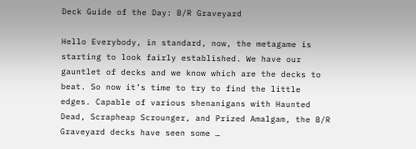Deck Guide of the Day: B/R Graveyard

Hello Everybody, in standard, now, the metagame is starting to look fairly established. We have our gauntlet of decks and we know which are the decks to beat. So now it’s time to try to find the little edges. Capable of various shenanigans with Haunted Dead, Scrapheap Scrounger, and Prized Amalgam, the B/R Graveyard decks have seen some …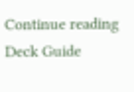Continue reading Deck Guide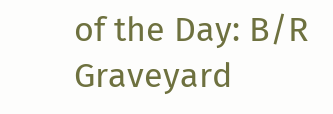of the Day: B/R Graveyard